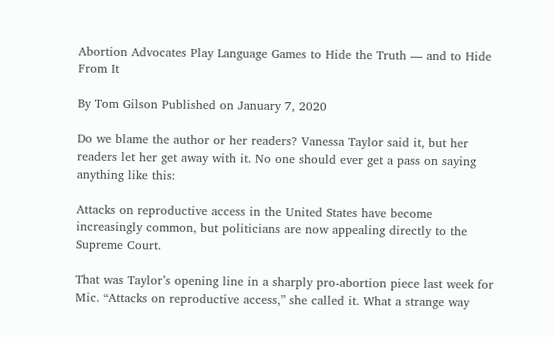Abortion Advocates Play Language Games to Hide the Truth — and to Hide From It

By Tom Gilson Published on January 7, 2020

Do we blame the author or her readers? Vanessa Taylor said it, but her readers let her get away with it. No one should ever get a pass on saying anything like this:

Attacks on reproductive access in the United States have become increasingly common, but politicians are now appealing directly to the Supreme Court.

That was Taylor’s opening line in a sharply pro-abortion piece last week for Mic. “Attacks on reproductive access,” she called it. What a strange way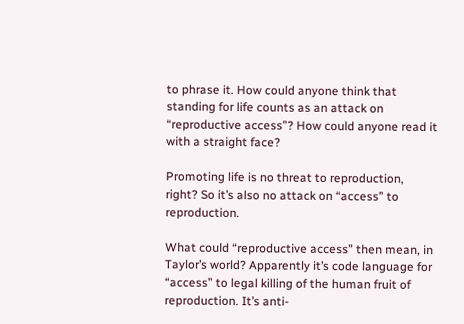to phrase it. How could anyone think that standing for life counts as an attack on “reproductive access”? How could anyone read it with a straight face?

Promoting life is no threat to reproduction, right? So it’s also no attack on “access” to reproduction.

What could “reproductive access” then mean, in Taylor’s world? Apparently it’s code language for “access” to legal killing of the human fruit of reproduction. It’s anti-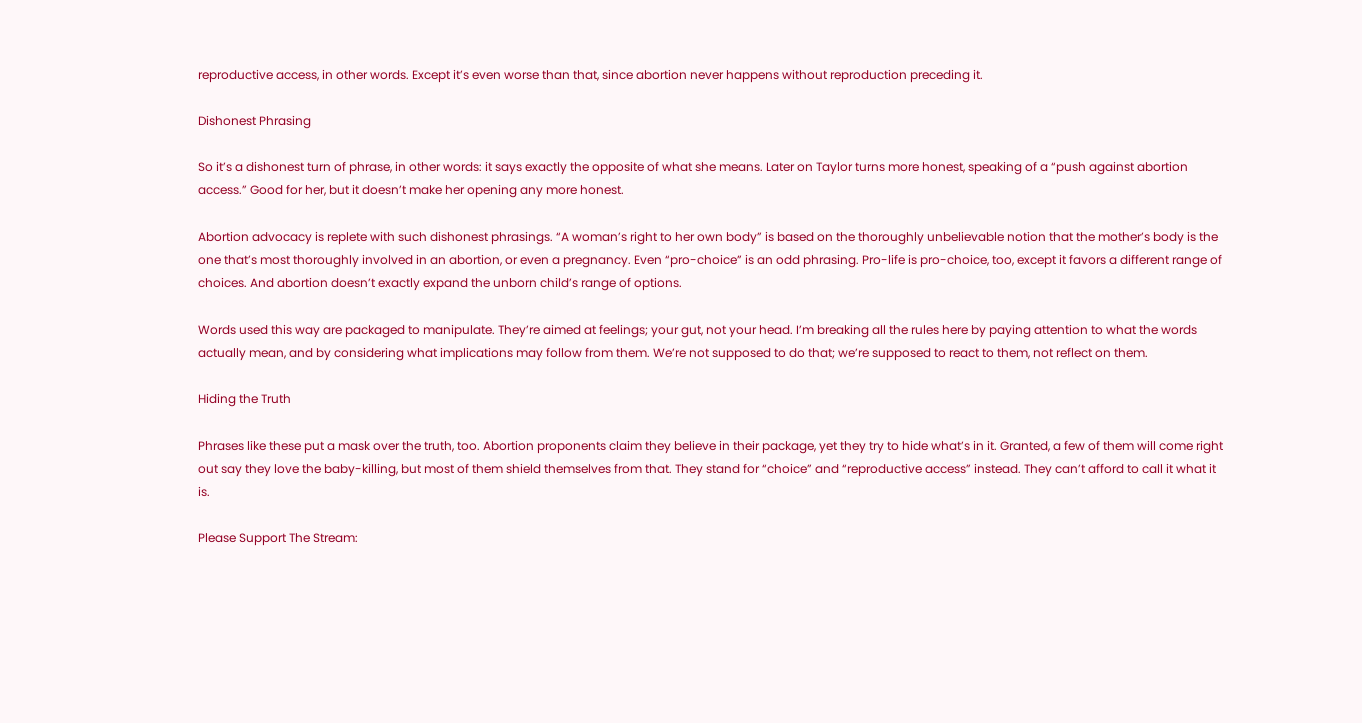reproductive access, in other words. Except it’s even worse than that, since abortion never happens without reproduction preceding it.

Dishonest Phrasing

So it’s a dishonest turn of phrase, in other words: it says exactly the opposite of what she means. Later on Taylor turns more honest, speaking of a “push against abortion access.” Good for her, but it doesn’t make her opening any more honest.

Abortion advocacy is replete with such dishonest phrasings. “A woman’s right to her own body” is based on the thoroughly unbelievable notion that the mother’s body is the one that’s most thoroughly involved in an abortion, or even a pregnancy. Even “pro-choice” is an odd phrasing. Pro-life is pro-choice, too, except it favors a different range of choices. And abortion doesn’t exactly expand the unborn child’s range of options.

Words used this way are packaged to manipulate. They’re aimed at feelings; your gut, not your head. I’m breaking all the rules here by paying attention to what the words actually mean, and by considering what implications may follow from them. We’re not supposed to do that; we’re supposed to react to them, not reflect on them.

Hiding the Truth

Phrases like these put a mask over the truth, too. Abortion proponents claim they believe in their package, yet they try to hide what’s in it. Granted, a few of them will come right out say they love the baby-killing, but most of them shield themselves from that. They stand for “choice” and “reproductive access” instead. They can’t afford to call it what it is.

Please Support The Stream: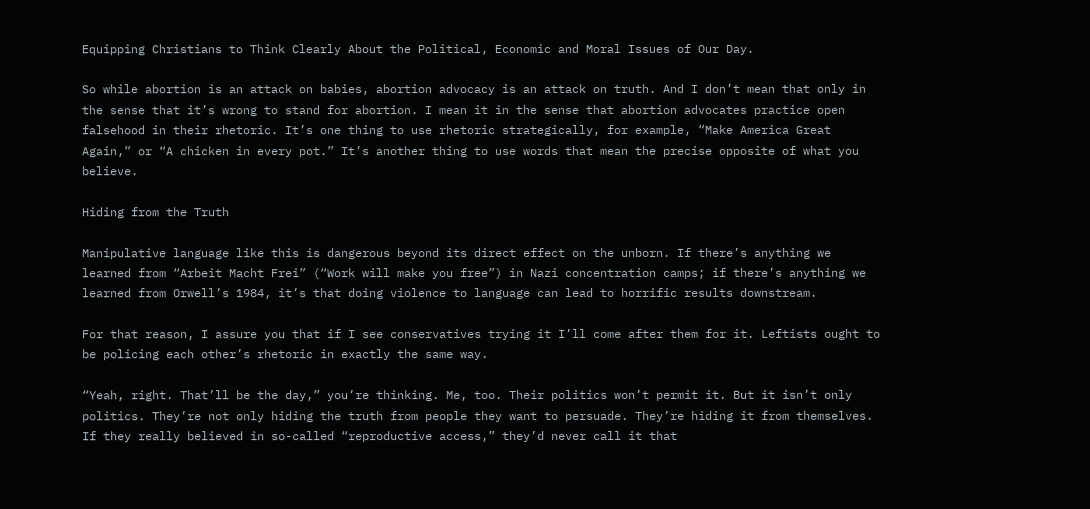Equipping Christians to Think Clearly About the Political, Economic and Moral Issues of Our Day.

So while abortion is an attack on babies, abortion advocacy is an attack on truth. And I don’t mean that only in the sense that it’s wrong to stand for abortion. I mean it in the sense that abortion advocates practice open falsehood in their rhetoric. It’s one thing to use rhetoric strategically, for example, “Make America Great Again,” or “A chicken in every pot.” It’s another thing to use words that mean the precise opposite of what you believe.

Hiding from the Truth

Manipulative language like this is dangerous beyond its direct effect on the unborn. If there’s anything we learned from “Arbeit Macht Frei” (“Work will make you free”) in Nazi concentration camps; if there’s anything we learned from Orwell’s 1984, it’s that doing violence to language can lead to horrific results downstream.

For that reason, I assure you that if I see conservatives trying it I’ll come after them for it. Leftists ought to be policing each other’s rhetoric in exactly the same way.

“Yeah, right. That’ll be the day,” you’re thinking. Me, too. Their politics won’t permit it. But it isn’t only politics. They’re not only hiding the truth from people they want to persuade. They’re hiding it from themselves. If they really believed in so-called “reproductive access,” they’d never call it that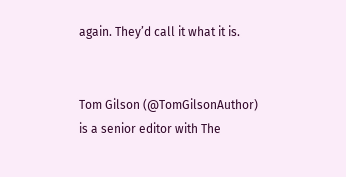again. They’d call it what it is.


Tom Gilson (@TomGilsonAuthor) is a senior editor with The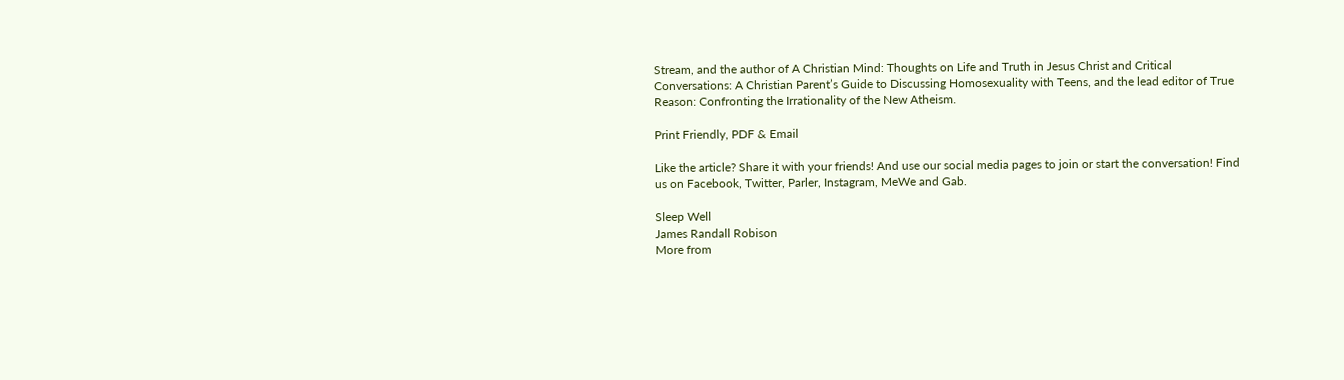Stream, and the author of A Christian Mind: Thoughts on Life and Truth in Jesus Christ and Critical Conversations: A Christian Parent’s Guide to Discussing Homosexuality with Teens, and the lead editor of True Reason: Confronting the Irrationality of the New Atheism.

Print Friendly, PDF & Email

Like the article? Share it with your friends! And use our social media pages to join or start the conversation! Find us on Facebook, Twitter, Parler, Instagram, MeWe and Gab.

Sleep Well
James Randall Robison
More from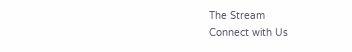The Stream
Connect with Us